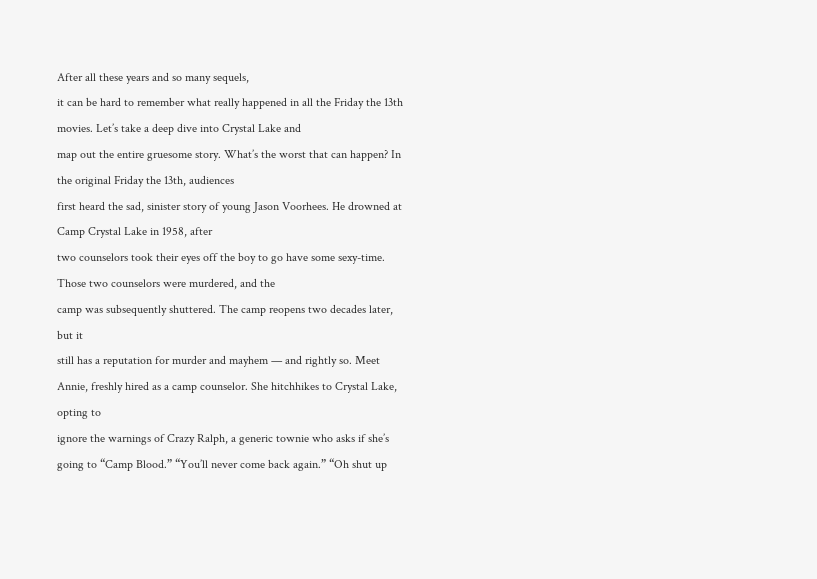After all these years and so many sequels,
it can be hard to remember what really happened in all the Friday the 13th movies. Let’s take a deep dive into Crystal Lake and
map out the entire gruesome story. What’s the worst that can happen? In the original Friday the 13th, audiences
first heard the sad, sinister story of young Jason Voorhees. He drowned at Camp Crystal Lake in 1958, after
two counselors took their eyes off the boy to go have some sexy-time. Those two counselors were murdered, and the
camp was subsequently shuttered. The camp reopens two decades later, but it
still has a reputation for murder and mayhem — and rightly so. Meet Annie, freshly hired as a camp counselor. She hitchhikes to Crystal Lake, opting to
ignore the warnings of Crazy Ralph, a generic townie who asks if she’s going to “Camp Blood.” “You’ll never come back again.” “Oh shut up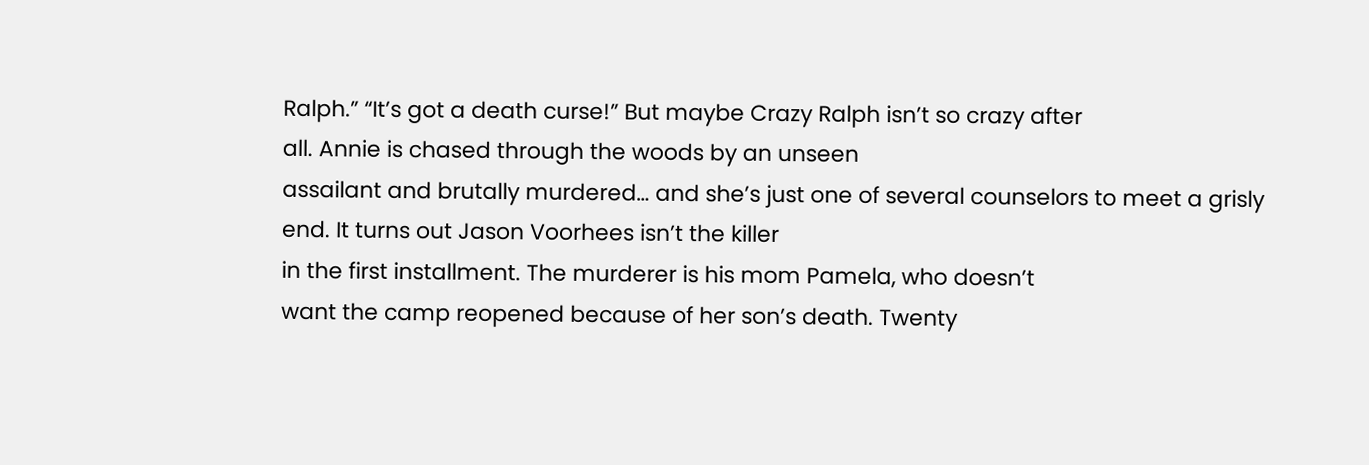Ralph.” “It’s got a death curse!” But maybe Crazy Ralph isn’t so crazy after
all. Annie is chased through the woods by an unseen
assailant and brutally murdered… and she’s just one of several counselors to meet a grisly
end. It turns out Jason Voorhees isn’t the killer
in the first installment. The murderer is his mom Pamela, who doesn’t
want the camp reopened because of her son’s death. Twenty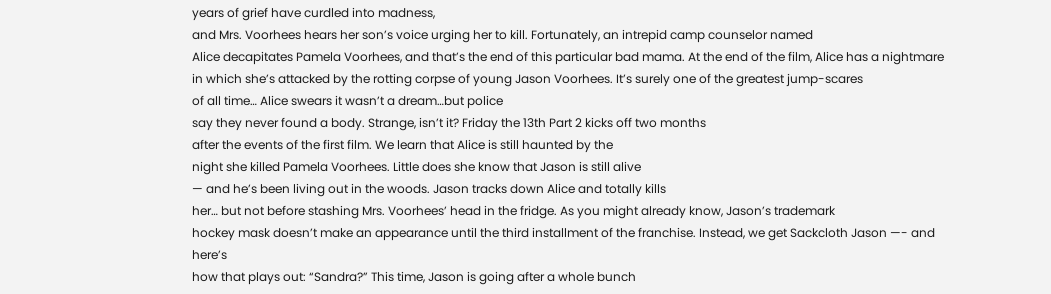years of grief have curdled into madness,
and Mrs. Voorhees hears her son’s voice urging her to kill. Fortunately, an intrepid camp counselor named
Alice decapitates Pamela Voorhees, and that’s the end of this particular bad mama. At the end of the film, Alice has a nightmare
in which she’s attacked by the rotting corpse of young Jason Voorhees. It’s surely one of the greatest jump-scares
of all time… Alice swears it wasn’t a dream…but police
say they never found a body. Strange, isn’t it? Friday the 13th Part 2 kicks off two months
after the events of the first film. We learn that Alice is still haunted by the
night she killed Pamela Voorhees. Little does she know that Jason is still alive
— and he’s been living out in the woods. Jason tracks down Alice and totally kills
her… but not before stashing Mrs. Voorhees’ head in the fridge. As you might already know, Jason’s trademark
hockey mask doesn’t make an appearance until the third installment of the franchise. Instead, we get Sackcloth Jason —- and here’s
how that plays out: “Sandra?” This time, Jason is going after a whole bunch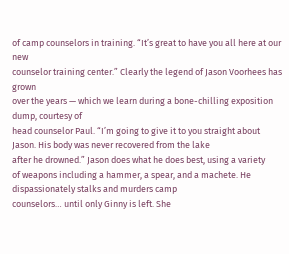of camp counselors in training. “It’s great to have you all here at our new
counselor training center.” Clearly the legend of Jason Voorhees has grown
over the years — which we learn during a bone-chilling exposition dump, courtesy of
head counselor Paul. “I’m going to give it to you straight about
Jason. His body was never recovered from the lake
after he drowned.” Jason does what he does best, using a variety
of weapons including a hammer, a spear, and a machete. He dispassionately stalks and murders camp
counselors… until only Ginny is left. She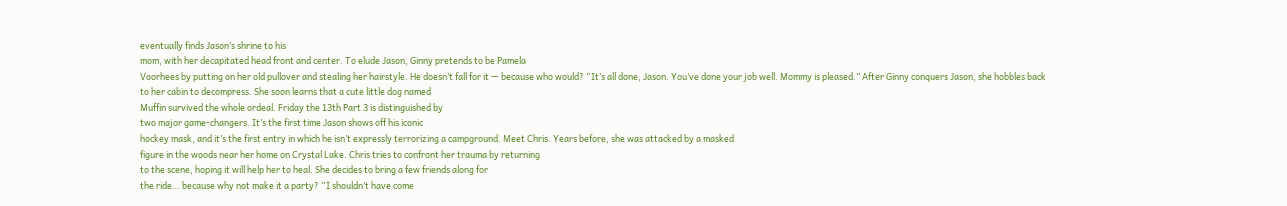eventually finds Jason’s shrine to his
mom, with her decapitated head front and center. To elude Jason, Ginny pretends to be Pamela
Voorhees by putting on her old pullover and stealing her hairstyle. He doesn’t fall for it — because who would? “It’s all done, Jason. You’ve done your job well. Mommy is pleased.” After Ginny conquers Jason, she hobbles back
to her cabin to decompress. She soon learns that a cute little dog named
Muffin survived the whole ordeal. Friday the 13th Part 3 is distinguished by
two major game-changers. It’s the first time Jason shows off his iconic
hockey mask, and it’s the first entry in which he isn’t expressly terrorizing a campground. Meet Chris. Years before, she was attacked by a masked
figure in the woods near her home on Crystal Lake. Chris tries to confront her trauma by returning
to the scene, hoping it will help her to heal. She decides to bring a few friends along for
the ride… because why not make it a party? “I shouldn’t have come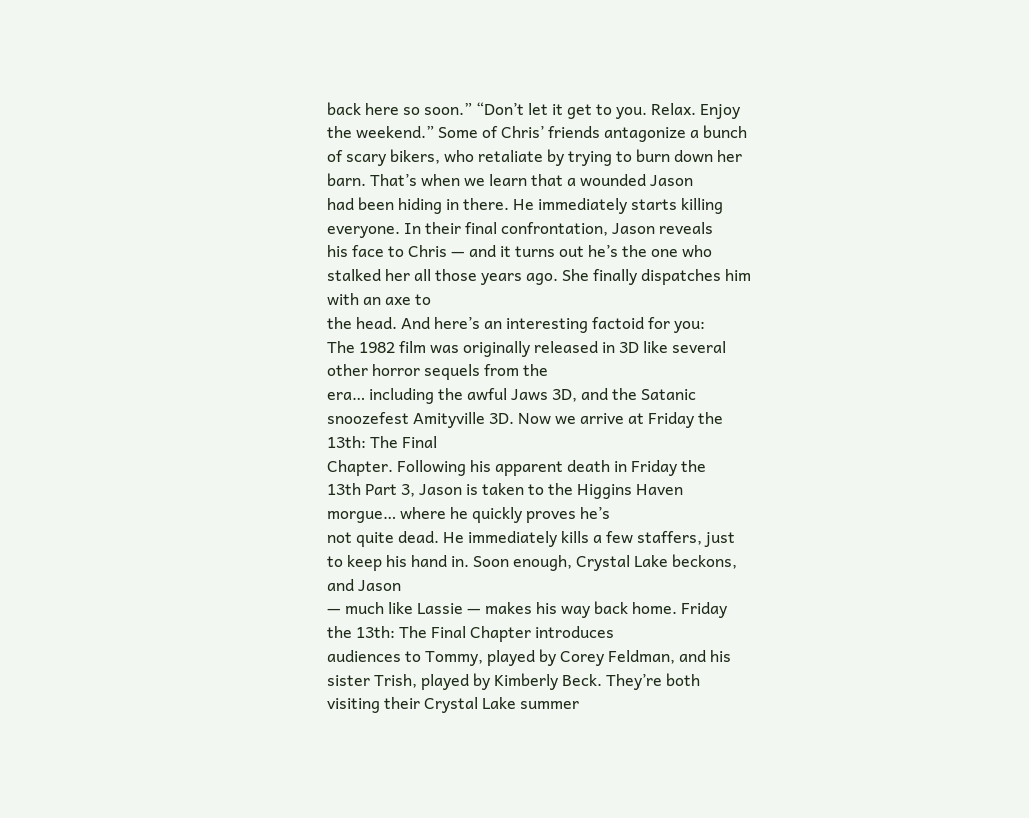back here so soon.” “Don’t let it get to you. Relax. Enjoy the weekend.” Some of Chris’ friends antagonize a bunch
of scary bikers, who retaliate by trying to burn down her barn. That’s when we learn that a wounded Jason
had been hiding in there. He immediately starts killing everyone. In their final confrontation, Jason reveals
his face to Chris — and it turns out he’s the one who stalked her all those years ago. She finally dispatches him with an axe to
the head. And here’s an interesting factoid for you:
The 1982 film was originally released in 3D like several other horror sequels from the
era… including the awful Jaws 3D, and the Satanic snoozefest Amityville 3D. Now we arrive at Friday the 13th: The Final
Chapter. Following his apparent death in Friday the
13th Part 3, Jason is taken to the Higgins Haven morgue… where he quickly proves he’s
not quite dead. He immediately kills a few staffers, just
to keep his hand in. Soon enough, Crystal Lake beckons, and Jason
— much like Lassie — makes his way back home. Friday the 13th: The Final Chapter introduces
audiences to Tommy, played by Corey Feldman, and his sister Trish, played by Kimberly Beck. They’re both visiting their Crystal Lake summer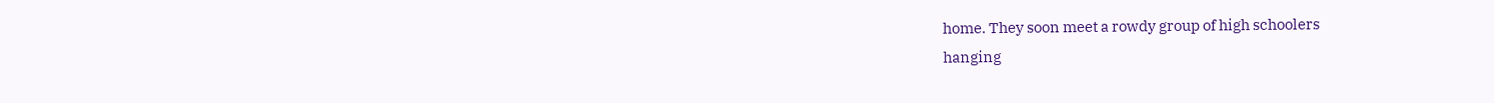home. They soon meet a rowdy group of high schoolers
hanging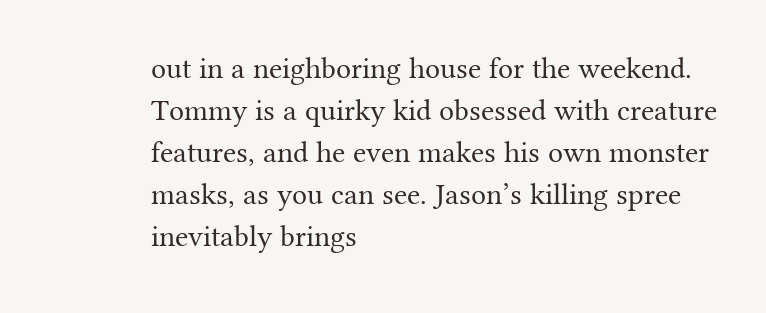out in a neighboring house for the weekend. Tommy is a quirky kid obsessed with creature
features, and he even makes his own monster masks, as you can see. Jason’s killing spree inevitably brings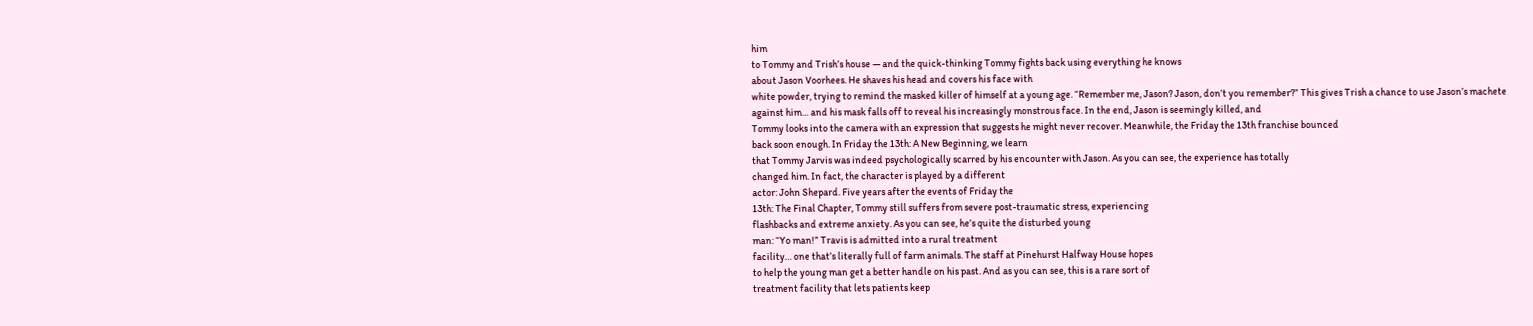him
to Tommy and Trish’s house — and the quick-thinking Tommy fights back using everything he knows
about Jason Voorhees. He shaves his head and covers his face with
white powder, trying to remind the masked killer of himself at a young age. “Remember me, Jason? Jason, don’t you remember?” This gives Trish a chance to use Jason’s machete
against him… and his mask falls off to reveal his increasingly monstrous face. In the end, Jason is seemingly killed, and
Tommy looks into the camera with an expression that suggests he might never recover. Meanwhile, the Friday the 13th franchise bounced
back soon enough. In Friday the 13th: A New Beginning, we learn
that Tommy Jarvis was indeed psychologically scarred by his encounter with Jason. As you can see, the experience has totally
changed him. In fact, the character is played by a different
actor: John Shepard. Five years after the events of Friday the
13th: The Final Chapter, Tommy still suffers from severe post-traumatic stress, experiencing
flashbacks and extreme anxiety. As you can see, he’s quite the disturbed young
man: “Yo man!” Travis is admitted into a rural treatment
facility… one that’s literally full of farm animals. The staff at Pinehurst Halfway House hopes
to help the young man get a better handle on his past. And as you can see, this is a rare sort of
treatment facility that lets patients keep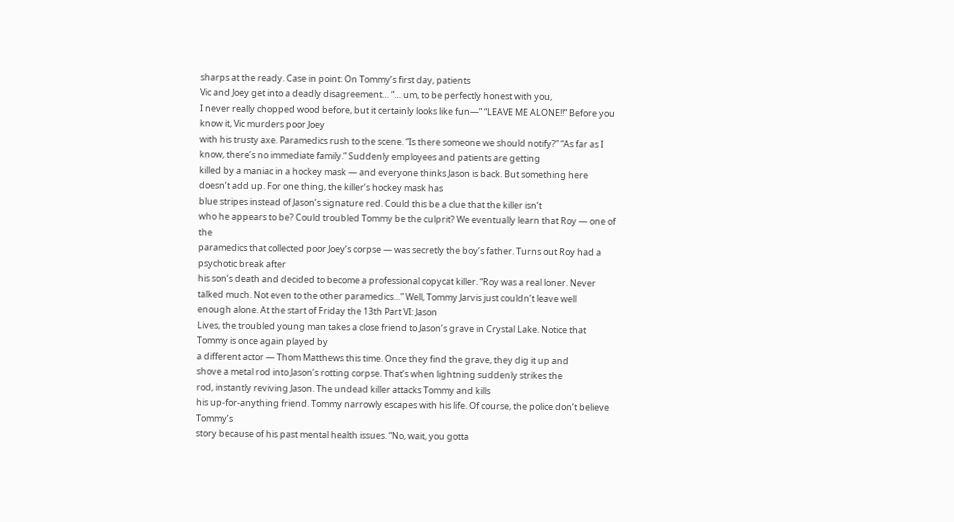sharps at the ready. Case in point: On Tommy’s first day, patients
Vic and Joey get into a deadly disagreement… “… um, to be perfectly honest with you,
I never really chopped wood before, but it certainly looks like fun—” “LEAVE ME ALONE!!” Before you know it, Vic murders poor Joey
with his trusty axe. Paramedics rush to the scene. “Is there someone we should notify?” “As far as I know, there’s no immediate family.” Suddenly employees and patients are getting
killed by a maniac in a hockey mask — and everyone thinks Jason is back. But something here doesn’t add up. For one thing, the killer’s hockey mask has
blue stripes instead of Jason’s signature red. Could this be a clue that the killer isn’t
who he appears to be? Could troubled Tommy be the culprit? We eventually learn that Roy — one of the
paramedics that collected poor Joey’s corpse — was secretly the boy’s father. Turns out Roy had a psychotic break after
his son’s death and decided to become a professional copycat killer. “Roy was a real loner. Never talked much. Not even to the other paramedics…” Well, Tommy Jarvis just couldn’t leave well
enough alone. At the start of Friday the 13th Part VI: Jason
Lives, the troubled young man takes a close friend to Jason’s grave in Crystal Lake. Notice that Tommy is once again played by
a different actor — Thom Matthews this time. Once they find the grave, they dig it up and
shove a metal rod into Jason’s rotting corpse. That’s when lightning suddenly strikes the
rod, instantly reviving Jason. The undead killer attacks Tommy and kills
his up-for-anything friend. Tommy narrowly escapes with his life. Of course, the police don’t believe Tommy’s
story because of his past mental health issues. “No, wait, you gotta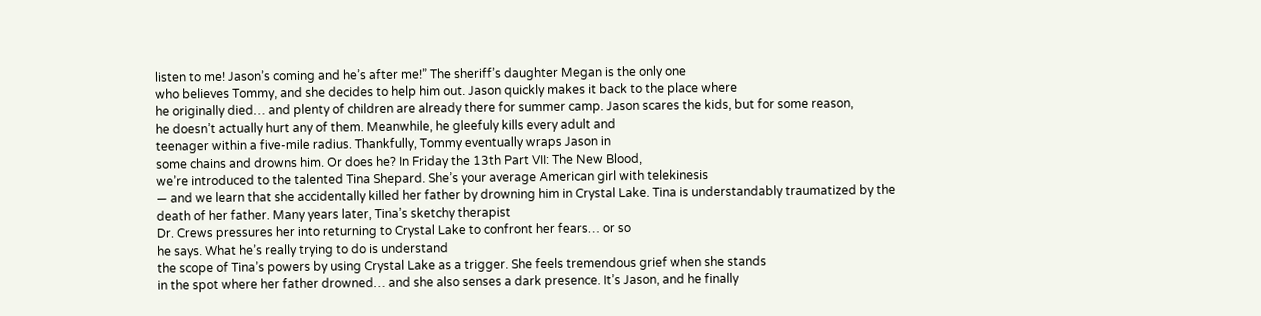listen to me! Jason’s coming and he’s after me!” The sheriff’s daughter Megan is the only one
who believes Tommy, and she decides to help him out. Jason quickly makes it back to the place where
he originally died… and plenty of children are already there for summer camp. Jason scares the kids, but for some reason,
he doesn’t actually hurt any of them. Meanwhile, he gleefuly kills every adult and
teenager within a five-mile radius. Thankfully, Tommy eventually wraps Jason in
some chains and drowns him. Or does he? In Friday the 13th Part VII: The New Blood,
we’re introduced to the talented Tina Shepard. She’s your average American girl with telekinesis
— and we learn that she accidentally killed her father by drowning him in Crystal Lake. Tina is understandably traumatized by the
death of her father. Many years later, Tina’s sketchy therapist
Dr. Crews pressures her into returning to Crystal Lake to confront her fears… or so
he says. What he’s really trying to do is understand
the scope of Tina’s powers by using Crystal Lake as a trigger. She feels tremendous grief when she stands
in the spot where her father drowned… and she also senses a dark presence. It’s Jason, and he finally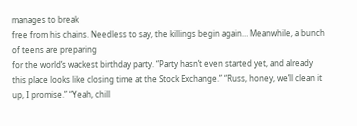manages to break
free from his chains. Needless to say, the killings begin again… Meanwhile, a bunch of teens are preparing
for the world’s wackest birthday party. “Party hasn’t even started yet, and already
this place looks like closing time at the Stock Exchange.” “Russ, honey, we’ll clean it up, I promise.” “Yeah, chill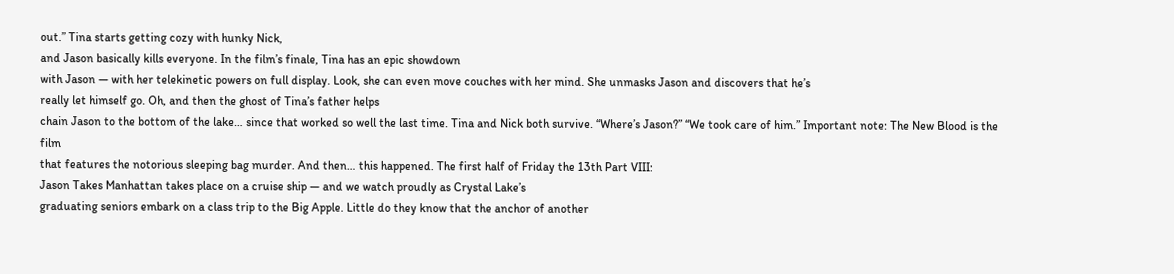out.” Tina starts getting cozy with hunky Nick,
and Jason basically kills everyone. In the film’s finale, Tina has an epic showdown
with Jason — with her telekinetic powers on full display. Look, she can even move couches with her mind. She unmasks Jason and discovers that he’s
really let himself go. Oh, and then the ghost of Tina’s father helps
chain Jason to the bottom of the lake… since that worked so well the last time. Tina and Nick both survive. “Where’s Jason?” “We took care of him.” Important note: The New Blood is the film
that features the notorious sleeping bag murder. And then… this happened. The first half of Friday the 13th Part VIII:
Jason Takes Manhattan takes place on a cruise ship — and we watch proudly as Crystal Lake’s
graduating seniors embark on a class trip to the Big Apple. Little do they know that the anchor of another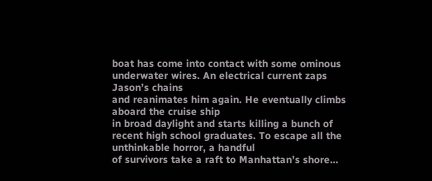boat has come into contact with some ominous underwater wires. An electrical current zaps Jason’s chains
and reanimates him again. He eventually climbs aboard the cruise ship
in broad daylight and starts killing a bunch of recent high school graduates. To escape all the unthinkable horror, a handful
of survivors take a raft to Manhattan’s shore…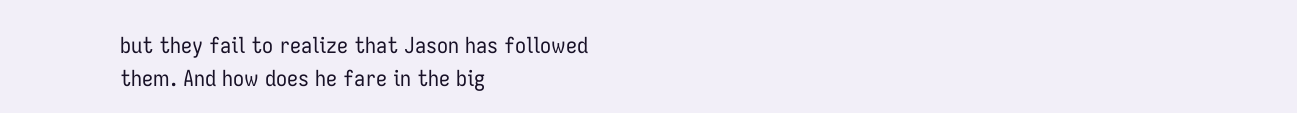but they fail to realize that Jason has followed
them. And how does he fare in the big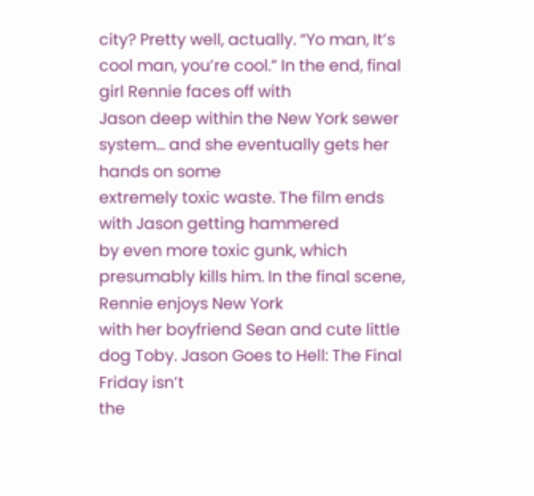city? Pretty well, actually. “Yo man, It’s cool man, you’re cool.” In the end, final girl Rennie faces off with
Jason deep within the New York sewer system… and she eventually gets her hands on some
extremely toxic waste. The film ends with Jason getting hammered
by even more toxic gunk, which presumably kills him. In the final scene, Rennie enjoys New York
with her boyfriend Sean and cute little dog Toby. Jason Goes to Hell: The Final Friday isn’t
the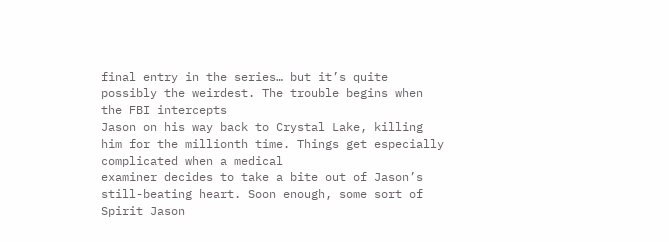final entry in the series… but it’s quite possibly the weirdest. The trouble begins when the FBI intercepts
Jason on his way back to Crystal Lake, killing him for the millionth time. Things get especially complicated when a medical
examiner decides to take a bite out of Jason’s still-beating heart. Soon enough, some sort of Spirit Jason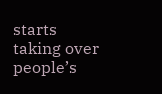starts
taking over people’s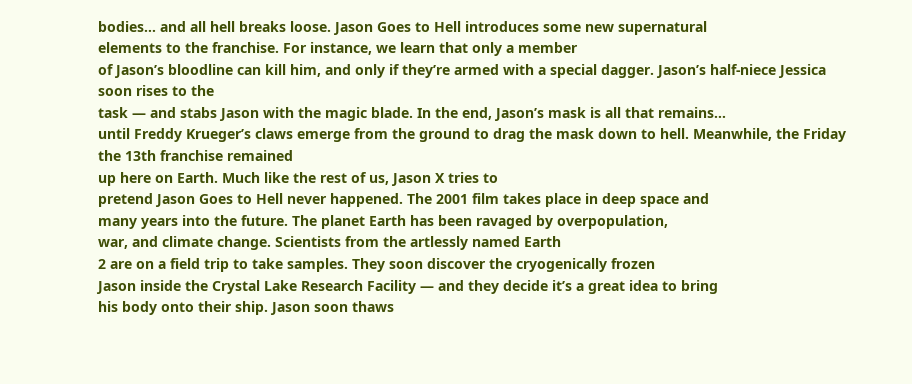bodies… and all hell breaks loose. Jason Goes to Hell introduces some new supernatural
elements to the franchise. For instance, we learn that only a member
of Jason’s bloodline can kill him, and only if they’re armed with a special dagger. Jason’s half-niece Jessica soon rises to the
task — and stabs Jason with the magic blade. In the end, Jason’s mask is all that remains…
until Freddy Krueger’s claws emerge from the ground to drag the mask down to hell. Meanwhile, the Friday the 13th franchise remained
up here on Earth. Much like the rest of us, Jason X tries to
pretend Jason Goes to Hell never happened. The 2001 film takes place in deep space and
many years into the future. The planet Earth has been ravaged by overpopulation,
war, and climate change. Scientists from the artlessly named Earth
2 are on a field trip to take samples. They soon discover the cryogenically frozen
Jason inside the Crystal Lake Research Facility — and they decide it’s a great idea to bring
his body onto their ship. Jason soon thaws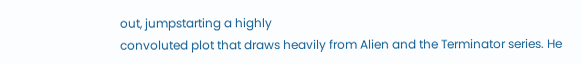out, jumpstarting a highly
convoluted plot that draws heavily from Alien and the Terminator series. He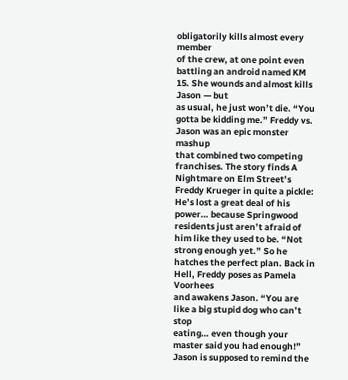obligatorily kills almost every member
of the crew, at one point even battling an android named KM 15. She wounds and almost kills Jason — but
as usual, he just won’t die. “You gotta be kidding me.” Freddy vs. Jason was an epic monster mashup
that combined two competing franchises. The story finds A Nightmare on Elm Street’s
Freddy Krueger in quite a pickle: He’s lost a great deal of his power… because Springwood
residents just aren’t afraid of him like they used to be. “Not strong enough yet.” So he hatches the perfect plan. Back in Hell, Freddy poses as Pamela Voorhees
and awakens Jason. “You are like a big stupid dog who can’t stop
eating… even though your master said you had enough!” Jason is supposed to remind the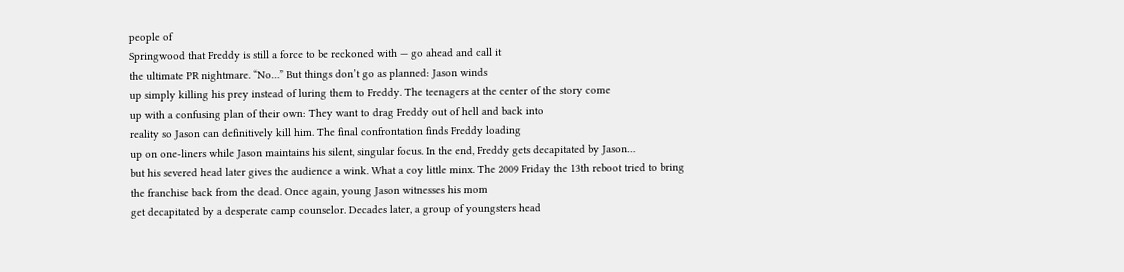people of
Springwood that Freddy is still a force to be reckoned with — go ahead and call it
the ultimate PR nightmare. “No…” But things don’t go as planned: Jason winds
up simply killing his prey instead of luring them to Freddy. The teenagers at the center of the story come
up with a confusing plan of their own: They want to drag Freddy out of hell and back into
reality so Jason can definitively kill him. The final confrontation finds Freddy loading
up on one-liners while Jason maintains his silent, singular focus. In the end, Freddy gets decapitated by Jason…
but his severed head later gives the audience a wink. What a coy little minx. The 2009 Friday the 13th reboot tried to bring
the franchise back from the dead. Once again, young Jason witnesses his mom
get decapitated by a desperate camp counselor. Decades later, a group of youngsters head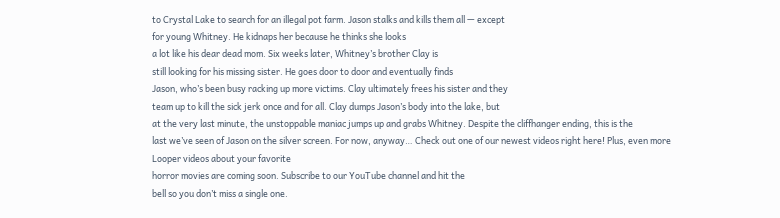to Crystal Lake to search for an illegal pot farm. Jason stalks and kills them all — except
for young Whitney. He kidnaps her because he thinks she looks
a lot like his dear dead mom. Six weeks later, Whitney’s brother Clay is
still looking for his missing sister. He goes door to door and eventually finds
Jason, who’s been busy racking up more victims. Clay ultimately frees his sister and they
team up to kill the sick jerk once and for all. Clay dumps Jason’s body into the lake, but
at the very last minute, the unstoppable maniac jumps up and grabs Whitney. Despite the cliffhanger ending, this is the
last we’ve seen of Jason on the silver screen. For now, anyway… Check out one of our newest videos right here! Plus, even more Looper videos about your favorite
horror movies are coming soon. Subscribe to our YouTube channel and hit the
bell so you don’t miss a single one.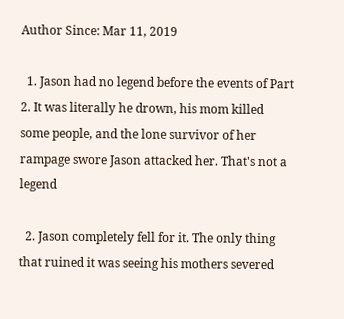Author Since: Mar 11, 2019

  1. Jason had no legend before the events of Part 2. It was literally he drown, his mom killed some people, and the lone survivor of her rampage swore Jason attacked her. That's not a legend

  2. Jason completely fell for it. The only thing that ruined it was seeing his mothers severed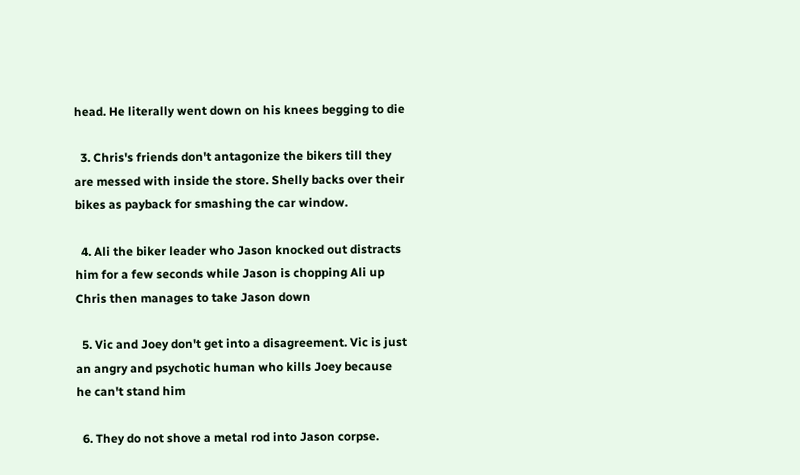head. He literally went down on his knees begging to die

  3. Chris's friends don't antagonize the bikers till they are messed with inside the store. Shelly backs over their bikes as payback for smashing the car window.

  4. Ali the biker leader who Jason knocked out distracts him for a few seconds while Jason is chopping Ali up Chris then manages to take Jason down

  5. Vic and Joey don't get into a disagreement. Vic is just an angry and psychotic human who kills Joey because he can't stand him

  6. They do not shove a metal rod into Jason corpse.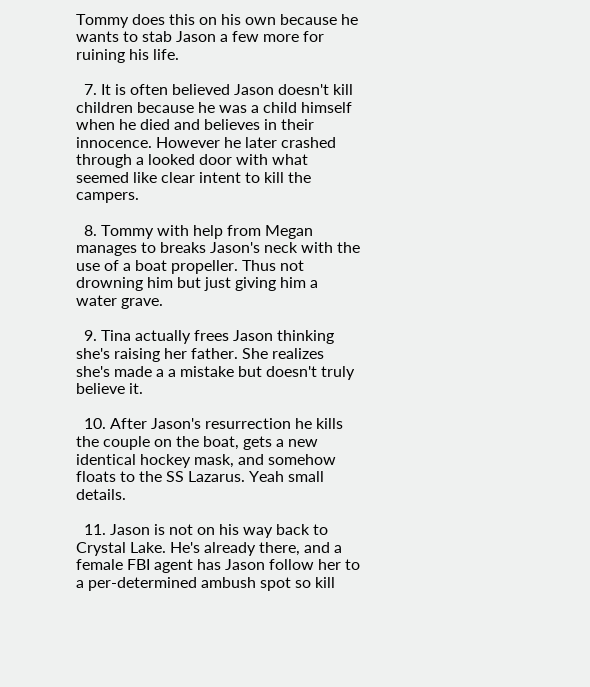Tommy does this on his own because he wants to stab Jason a few more for ruining his life.

  7. It is often believed Jason doesn't kill children because he was a child himself when he died and believes in their innocence. However he later crashed through a looked door with what seemed like clear intent to kill the campers.

  8. Tommy with help from Megan manages to breaks Jason's neck with the use of a boat propeller. Thus not drowning him but just giving him a water grave.

  9. Tina actually frees Jason thinking she's raising her father. She realizes she's made a a mistake but doesn't truly believe it.

  10. After Jason's resurrection he kills the couple on the boat, gets a new identical hockey mask, and somehow floats to the SS Lazarus. Yeah small details.

  11. Jason is not on his way back to Crystal Lake. He's already there, and a female FBI agent has Jason follow her to a per-determined ambush spot so kill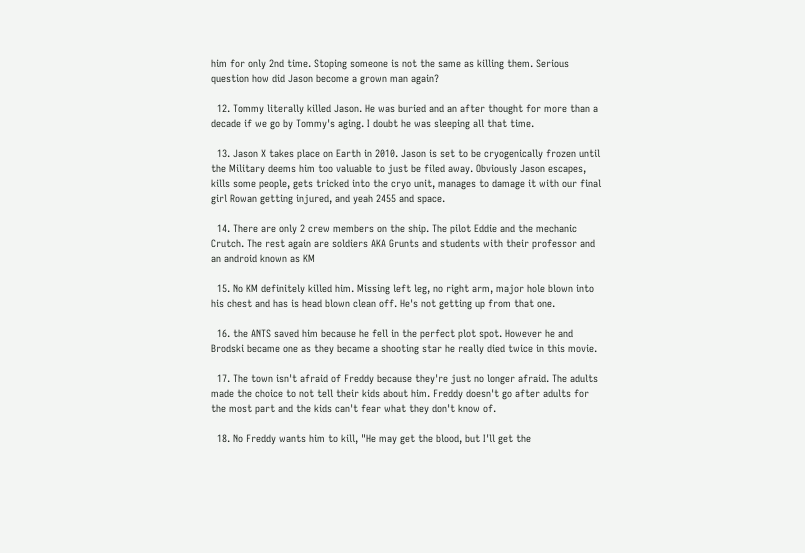him for only 2nd time. Stoping someone is not the same as killing them. Serious question how did Jason become a grown man again?

  12. Tommy literally killed Jason. He was buried and an after thought for more than a decade if we go by Tommy's aging. I doubt he was sleeping all that time.

  13. Jason X takes place on Earth in 2010. Jason is set to be cryogenically frozen until the Military deems him too valuable to just be filed away. Obviously Jason escapes, kills some people, gets tricked into the cryo unit, manages to damage it with our final girl Rowan getting injured, and yeah 2455 and space.

  14. There are only 2 crew members on the ship. The pilot Eddie and the mechanic Crutch. The rest again are soldiers AKA Grunts and students with their professor and an android known as KM

  15. No KM definitely killed him. Missing left leg, no right arm, major hole blown into his chest and has is head blown clean off. He's not getting up from that one.

  16. the ANTS saved him because he fell in the perfect plot spot. However he and Brodski became one as they became a shooting star he really died twice in this movie.

  17. The town isn't afraid of Freddy because they're just no longer afraid. The adults made the choice to not tell their kids about him. Freddy doesn't go after adults for the most part and the kids can't fear what they don't know of.

  18. No Freddy wants him to kill, "He may get the blood, but I'll get the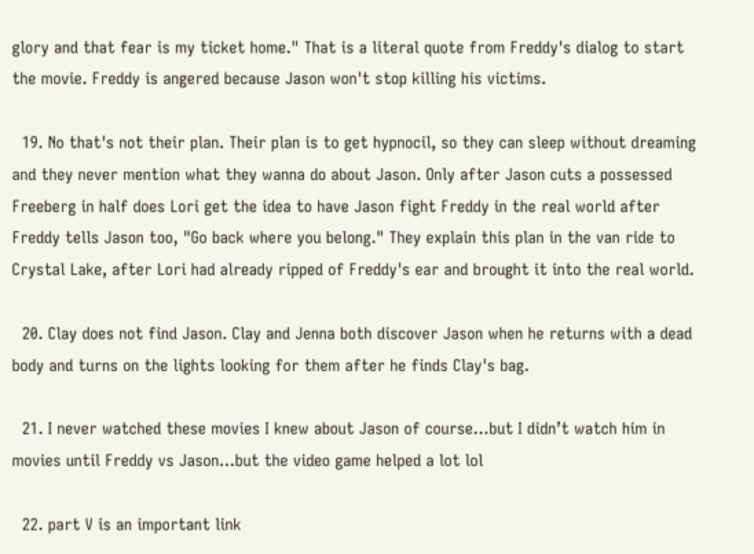glory and that fear is my ticket home." That is a literal quote from Freddy's dialog to start the movie. Freddy is angered because Jason won't stop killing his victims.

  19. No that's not their plan. Their plan is to get hypnocil, so they can sleep without dreaming and they never mention what they wanna do about Jason. Only after Jason cuts a possessed Freeberg in half does Lori get the idea to have Jason fight Freddy in the real world after Freddy tells Jason too, "Go back where you belong." They explain this plan in the van ride to Crystal Lake, after Lori had already ripped of Freddy's ear and brought it into the real world.

  20. Clay does not find Jason. Clay and Jenna both discover Jason when he returns with a dead body and turns on the lights looking for them after he finds Clay's bag.

  21. I never watched these movies I knew about Jason of course…but I didn’t watch him in movies until Freddy vs Jason…but the video game helped a lot lol

  22. part V is an important link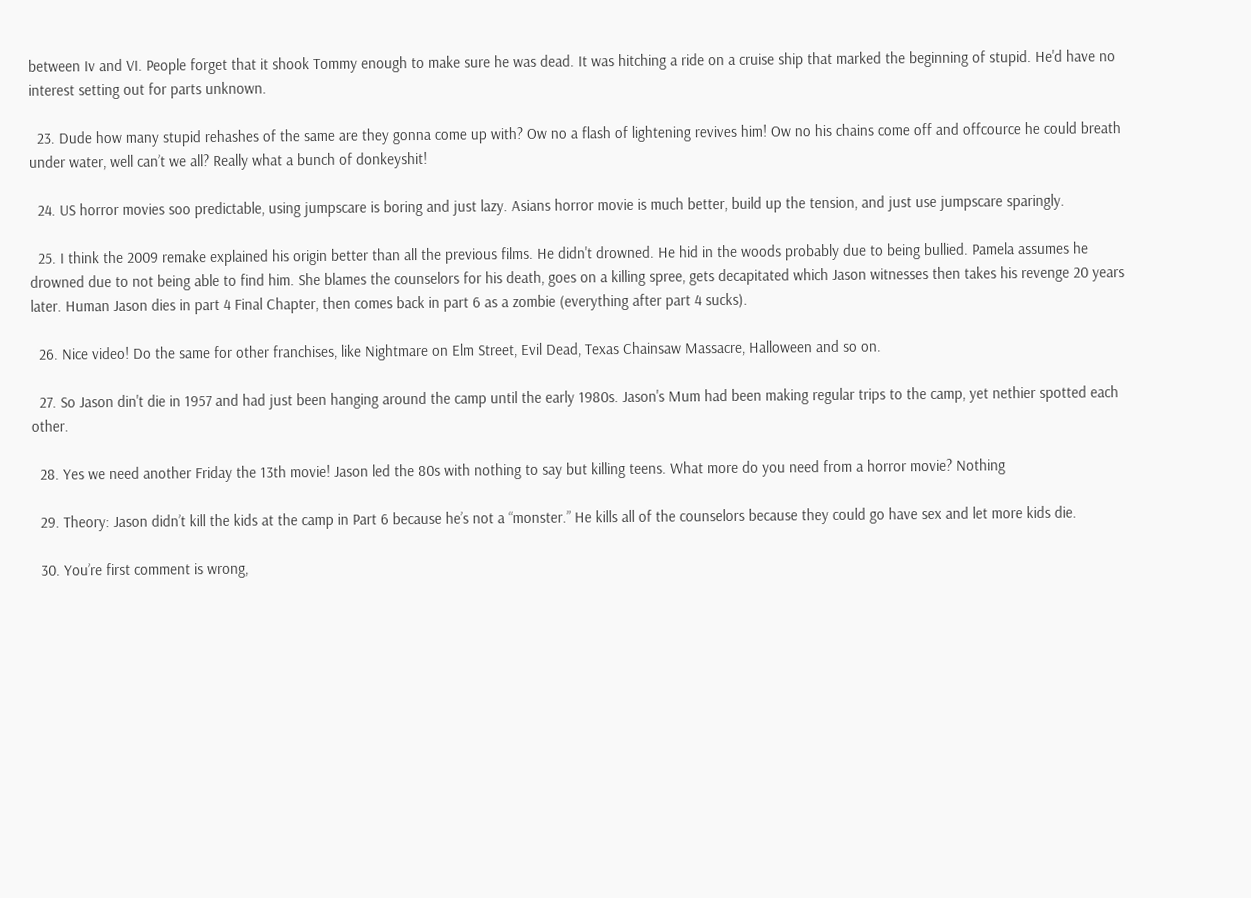between Iv and VI. People forget that it shook Tommy enough to make sure he was dead. It was hitching a ride on a cruise ship that marked the beginning of stupid. He'd have no interest setting out for parts unknown.

  23. Dude how many stupid rehashes of the same are they gonna come up with? Ow no a flash of lightening revives him! Ow no his chains come off and offcource he could breath under water, well can’t we all? Really what a bunch of donkeyshit!

  24. US horror movies soo predictable, using jumpscare is boring and just lazy. Asians horror movie is much better, build up the tension, and just use jumpscare sparingly.

  25. I think the 2009 remake explained his origin better than all the previous films. He didn't drowned. He hid in the woods probably due to being bullied. Pamela assumes he drowned due to not being able to find him. She blames the counselors for his death, goes on a killing spree, gets decapitated which Jason witnesses then takes his revenge 20 years later. Human Jason dies in part 4 Final Chapter, then comes back in part 6 as a zombie (everything after part 4 sucks).

  26. Nice video! Do the same for other franchises, like Nightmare on Elm Street, Evil Dead, Texas Chainsaw Massacre, Halloween and so on.

  27. So Jason din't die in 1957 and had just been hanging around the camp until the early 1980s. Jason's Mum had been making regular trips to the camp, yet nethier spotted each other.

  28. Yes we need another Friday the 13th movie! Jason led the 80s with nothing to say but killing teens. What more do you need from a horror movie? Nothing

  29. Theory: Jason didn’t kill the kids at the camp in Part 6 because he’s not a “monster.” He kills all of the counselors because they could go have sex and let more kids die.

  30. You’re first comment is wrong,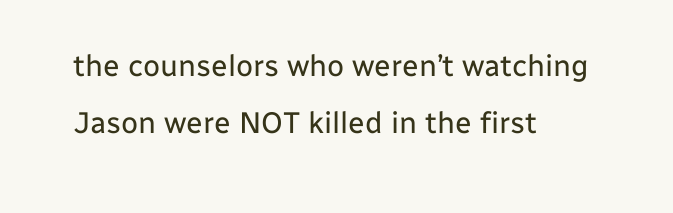the counselors who weren’t watching Jason were NOT killed in the first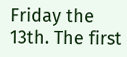Friday the 13th. The first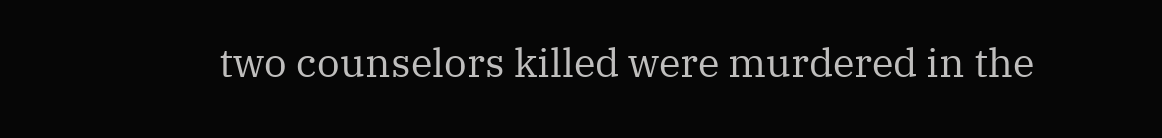two counselors killed were murdered in the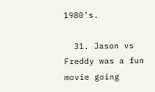1980’s.

  31. Jason vs Freddy was a fun movie going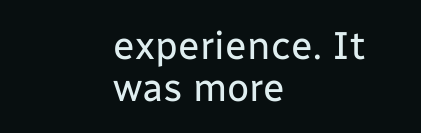experience. It was more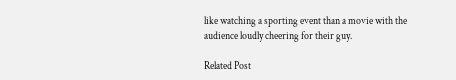like watching a sporting event than a movie with the audience loudly cheering for their guy.

Related Post